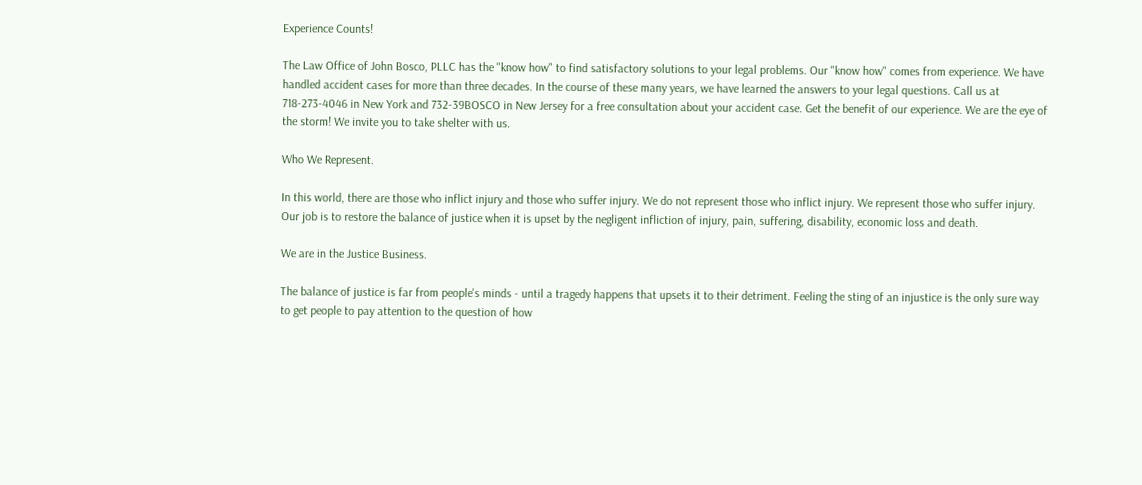Experience Counts!

The Law Office of John Bosco, PLLC has the "know how" to find satisfactory solutions to your legal problems. Our "know how" comes from experience. We have handled accident cases for more than three decades. In the course of these many years, we have learned the answers to your legal questions. Call us at 718-273-4046 in New York and 732-39BOSCO in New Jersey for a free consultation about your accident case. Get the benefit of our experience. We are the eye of the storm! We invite you to take shelter with us.

Who We Represent.

In this world, there are those who inflict injury and those who suffer injury. We do not represent those who inflict injury. We represent those who suffer injury. Our job is to restore the balance of justice when it is upset by the negligent infliction of injury, pain, suffering, disability, economic loss and death.

We are in the Justice Business.

The balance of justice is far from people's minds - until a tragedy happens that upsets it to their detriment. Feeling the sting of an injustice is the only sure way to get people to pay attention to the question of how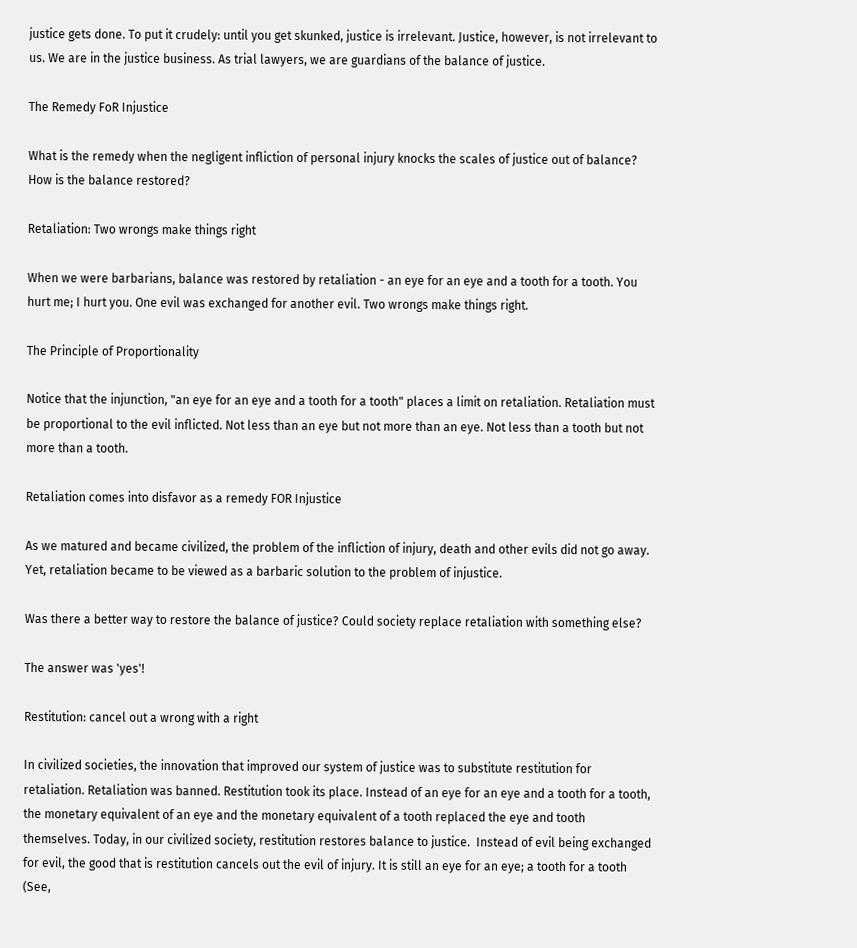justice gets done. To put it crudely: until you get skunked, justice is irrelevant. Justice, however, is not irrelevant to us. We are in the justice business. As trial lawyers, we are guardians of the balance of justice.

The Remedy FoR Injustice

What is the remedy when the negligent infliction of personal injury knocks the scales of justice out of balance? How is the balance restored?

Retaliation: Two wrongs make things right

When we were barbarians, balance was restored by retaliation - an eye for an eye and a tooth for a tooth. You hurt me; I hurt you. One evil was exchanged for another evil. Two wrongs make things right.

The Principle of Proportionality

Notice that the injunction, "an eye for an eye and a tooth for a tooth" places a limit on retaliation. Retaliation must be proportional to the evil inflicted. Not less than an eye but not more than an eye. Not less than a tooth but not more than a tooth.

Retaliation comes into disfavor as a remedy FOR Injustice

As we matured and became civilized, the problem of the infliction of injury, death and other evils did not go away. Yet, retaliation became to be viewed as a barbaric solution to the problem of injustice.

Was there a better way to restore the balance of justice? Could society replace retaliation with something else?

The answer was 'yes'!

Restitution: cancel out a wrong with a right

In civilized societies, the innovation that improved our system of justice was to substitute restitution for retaliation. Retaliation was banned. Restitution took its place. Instead of an eye for an eye and a tooth for a tooth, the monetary equivalent of an eye and the monetary equivalent of a tooth replaced the eye and tooth themselves. Today, in our civilized society, restitution restores balance to justice.  Instead of evil being exchanged for evil, the good that is restitution cancels out the evil of injury. It is still an eye for an eye; a tooth for a tooth (See,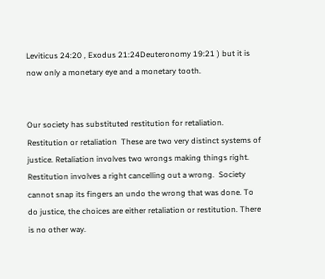Leviticus 24:20 , Exodus 21:24Deuteronomy 19:21 ) but it is now only a monetary eye and a monetary tooth.


Our society has substituted restitution for retaliation.  Restitution or retaliation  These are two very distinct systems of justice. Retaliation involves two wrongs making things right. Restitution involves a right cancelling out a wrong.  Society cannot snap its fingers an undo the wrong that was done. To do justice, the choices are either retaliation or restitution. There is no other way.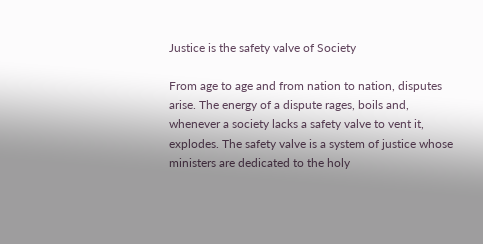Justice is the safety valve of Society

From age to age and from nation to nation, disputes arise. The energy of a dispute rages, boils and, whenever a society lacks a safety valve to vent it, explodes. The safety valve is a system of justice whose ministers are dedicated to the holy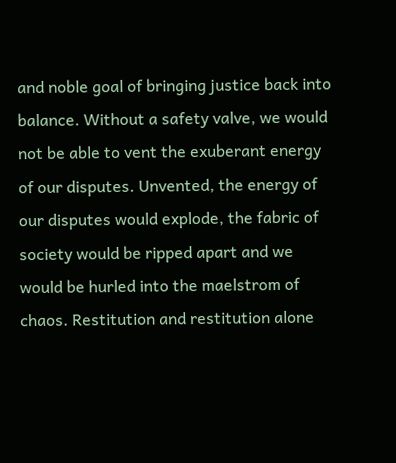and noble goal of bringing justice back into balance. Without a safety valve, we would not be able to vent the exuberant energy of our disputes. Unvented, the energy of our disputes would explode, the fabric of society would be ripped apart and we would be hurled into the maelstrom of chaos. Restitution and restitution alone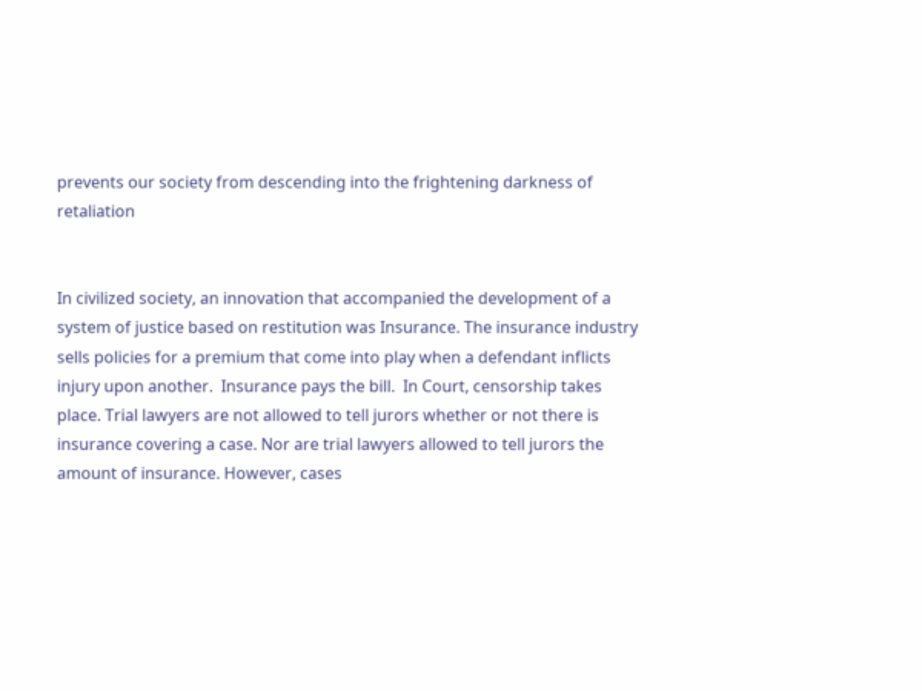prevents our society from descending into the frightening darkness of retaliation


In civilized society, an innovation that accompanied the development of a system of justice based on restitution was Insurance. The insurance industry sells policies for a premium that come into play when a defendant inflicts injury upon another.  Insurance pays the bill.  In Court, censorship takes place. Trial lawyers are not allowed to tell jurors whether or not there is insurance covering a case. Nor are trial lawyers allowed to tell jurors the amount of insurance. However, cases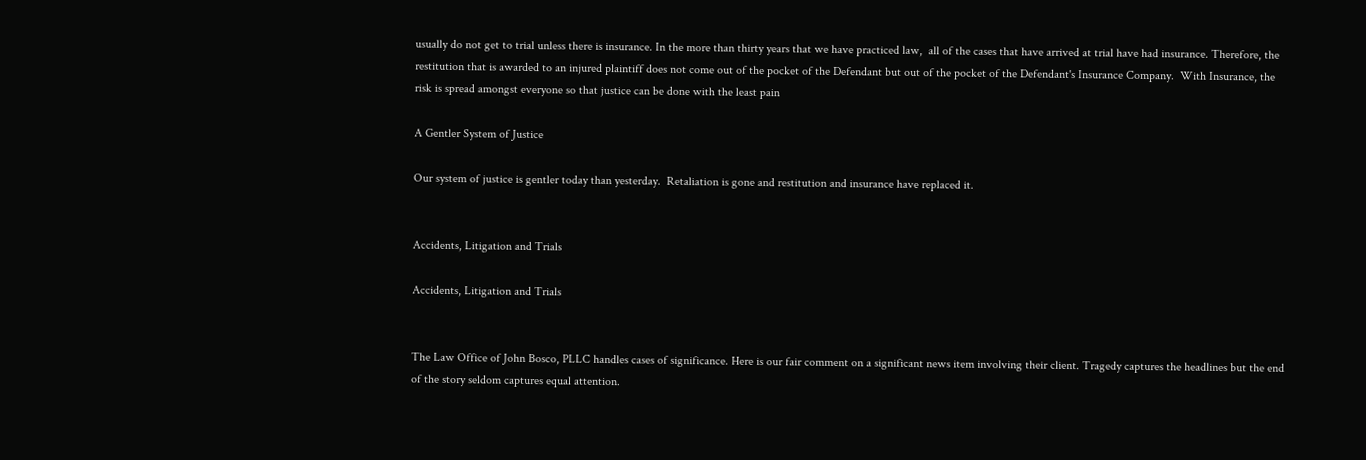usually do not get to trial unless there is insurance. In the more than thirty years that we have practiced law,  all of the cases that have arrived at trial have had insurance. Therefore, the restitution that is awarded to an injured plaintiff does not come out of the pocket of the Defendant but out of the pocket of the Defendant's Insurance Company.  With Insurance, the risk is spread amongst everyone so that justice can be done with the least pain

A Gentler System of Justice

Our system of justice is gentler today than yesterday.  Retaliation is gone and restitution and insurance have replaced it.


Accidents, Litigation and Trials

Accidents, Litigation and Trials


The Law Office of John Bosco, PLLC handles cases of significance. Here is our fair comment on a significant news item involving their client. Tragedy captures the headlines but the end of the story seldom captures equal attention.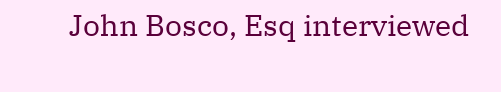John Bosco, Esq interviewed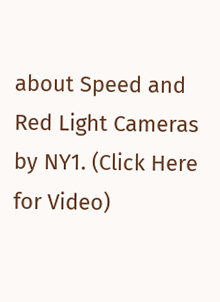about Speed and Red Light Cameras by NY1. (Click Here for Video)